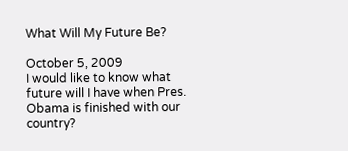What Will My Future Be?

October 5, 2009
I would like to know what future will I have when Pres. Obama is finished with our country?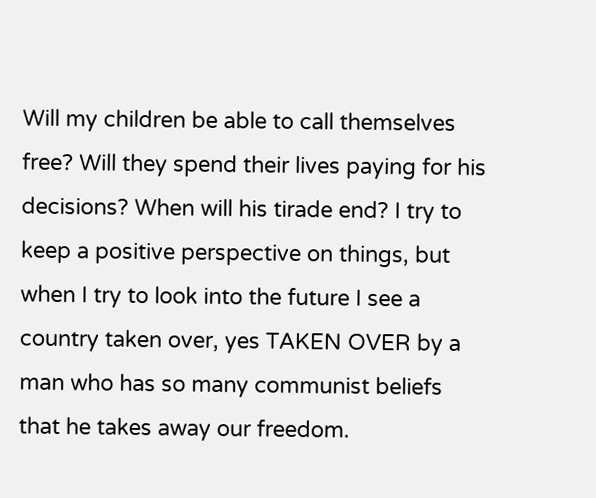Will my children be able to call themselves free? Will they spend their lives paying for his decisions? When will his tirade end? I try to keep a positive perspective on things, but when I try to look into the future I see a country taken over, yes TAKEN OVER by a man who has so many communist beliefs that he takes away our freedom.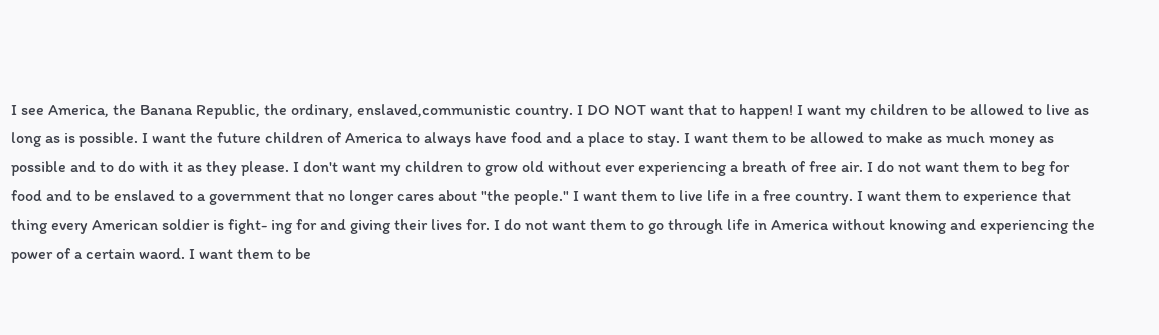I see America, the Banana Republic, the ordinary, enslaved,communistic country. I DO NOT want that to happen! I want my children to be allowed to live as long as is possible. I want the future children of America to always have food and a place to stay. I want them to be allowed to make as much money as possible and to do with it as they please. I don't want my children to grow old without ever experiencing a breath of free air. I do not want them to beg for food and to be enslaved to a government that no longer cares about "the people." I want them to live life in a free country. I want them to experience that thing every American soldier is fight- ing for and giving their lives for. I do not want them to go through life in America without knowing and experiencing the power of a certain waord. I want them to be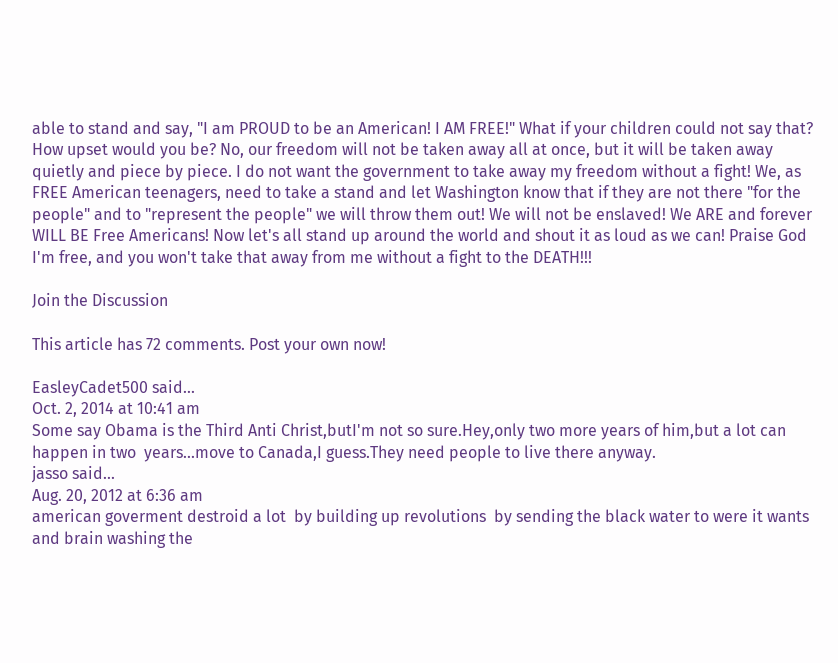able to stand and say, "I am PROUD to be an American! I AM FREE!" What if your children could not say that? How upset would you be? No, our freedom will not be taken away all at once, but it will be taken away quietly and piece by piece. I do not want the government to take away my freedom without a fight! We, as FREE American teenagers, need to take a stand and let Washington know that if they are not there "for the people" and to "represent the people" we will throw them out! We will not be enslaved! We ARE and forever WILL BE Free Americans! Now let's all stand up around the world and shout it as loud as we can! Praise God I'm free, and you won't take that away from me without a fight to the DEATH!!!

Join the Discussion

This article has 72 comments. Post your own now!

EasleyCadet500 said...
Oct. 2, 2014 at 10:41 am
Some say Obama is the Third Anti Christ,butI'm not so sure.Hey,only two more years of him,but a lot can happen in two  years...move to Canada,I guess.They need people to live there anyway.
jasso said...
Aug. 20, 2012 at 6:36 am
american goverment destroid a lot  by building up revolutions  by sending the black water to were it wants and brain washing the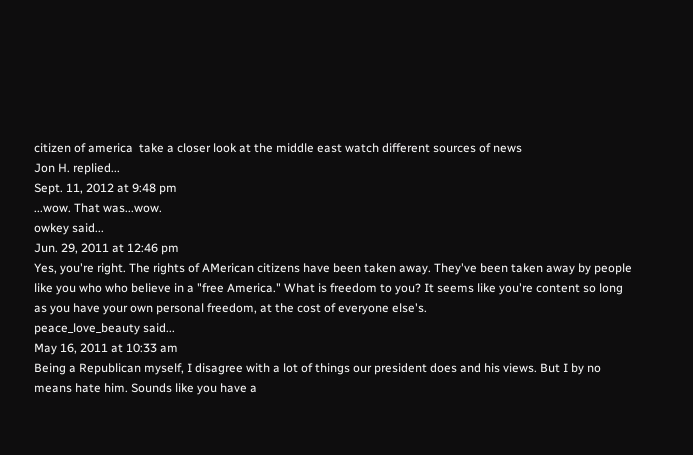citizen of america  take a closer look at the middle east watch different sources of news
Jon H. replied...
Sept. 11, 2012 at 9:48 pm
...wow. That was...wow.
owkey said...
Jun. 29, 2011 at 12:46 pm
Yes, you're right. The rights of AMerican citizens have been taken away. They've been taken away by people like you who who believe in a "free America." What is freedom to you? It seems like you're content so long as you have your own personal freedom, at the cost of everyone else's.
peace_love_beauty said...
May 16, 2011 at 10:33 am
Being a Republican myself, I disagree with a lot of things our president does and his views. But I by no means hate him. Sounds like you have a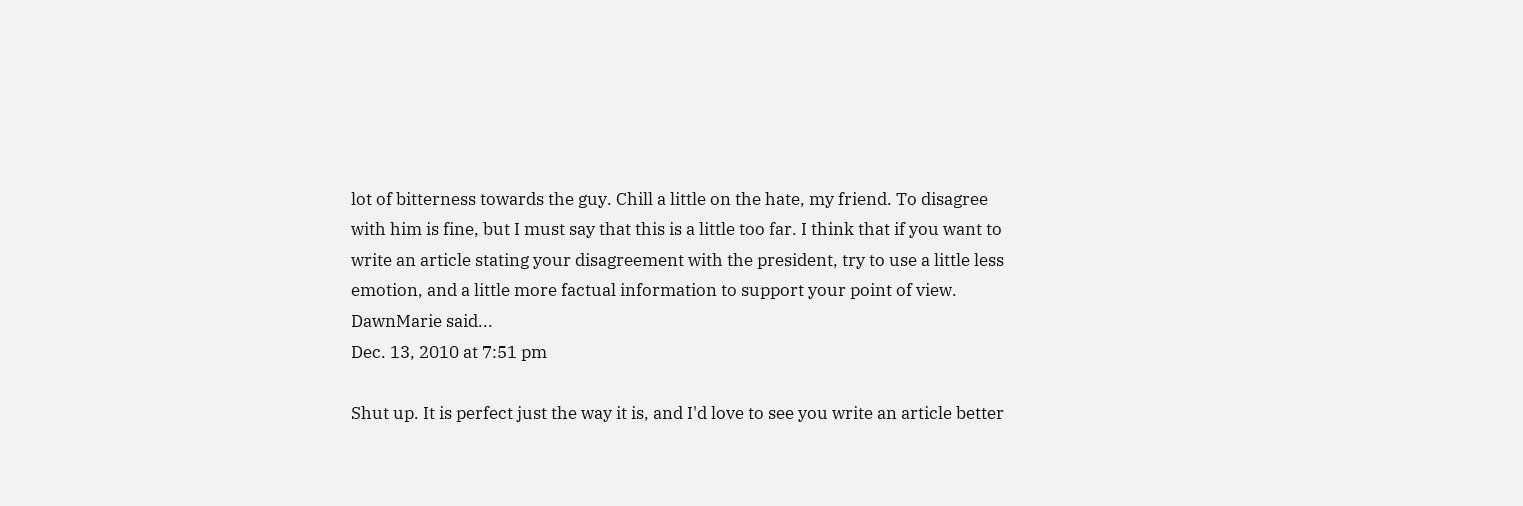lot of bitterness towards the guy. Chill a little on the hate, my friend. To disagree with him is fine, but I must say that this is a little too far. I think that if you want to write an article stating your disagreement with the president, try to use a little less emotion, and a little more factual information to support your point of view.
DawnMarie said...
Dec. 13, 2010 at 7:51 pm

Shut up. It is perfect just the way it is, and I'd love to see you write an article better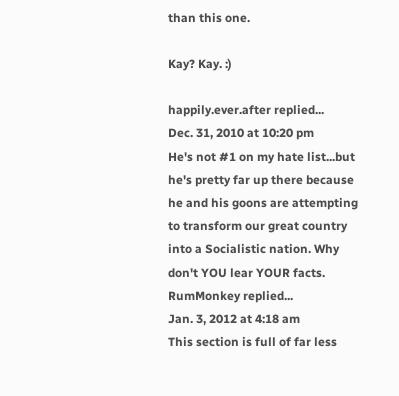than this one.

Kay? Kay. :)

happily.ever.after replied...
Dec. 31, 2010 at 10:20 pm
He's not #1 on my hate list...but he's pretty far up there because he and his goons are attempting to transform our great country into a Socialistic nation. Why don't YOU lear YOUR facts.
RumMonkey replied...
Jan. 3, 2012 at 4:18 am
This section is full of far less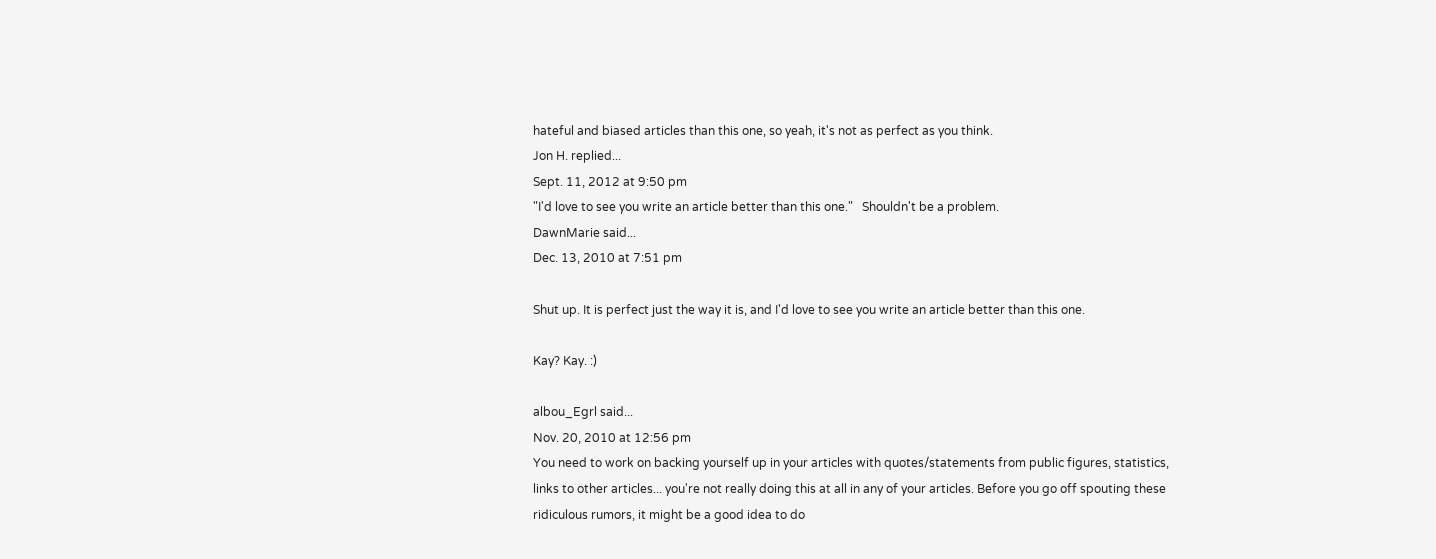hateful and biased articles than this one, so yeah, it's not as perfect as you think.
Jon H. replied...
Sept. 11, 2012 at 9:50 pm
"I'd love to see you write an article better than this one."   Shouldn't be a problem.
DawnMarie said...
Dec. 13, 2010 at 7:51 pm

Shut up. It is perfect just the way it is, and I'd love to see you write an article better than this one.

Kay? Kay. :)

albou_Egrl said...
Nov. 20, 2010 at 12:56 pm
You need to work on backing yourself up in your articles with quotes/statements from public figures, statistics, links to other articles... you're not really doing this at all in any of your articles. Before you go off spouting these ridiculous rumors, it might be a good idea to do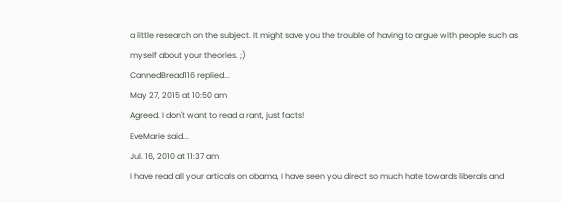a little research on the subject. It might save you the trouble of having to argue with people such as myself about your theories. ;)
CannedBread116 replied...
May 27, 2015 at 10:50 am
Agreed. I don't want to read a rant, just facts!
EveMarie said...
Jul. 16, 2010 at 11:37 am
I have read all your articals on obama, I have seen you direct so much hate towards liberals and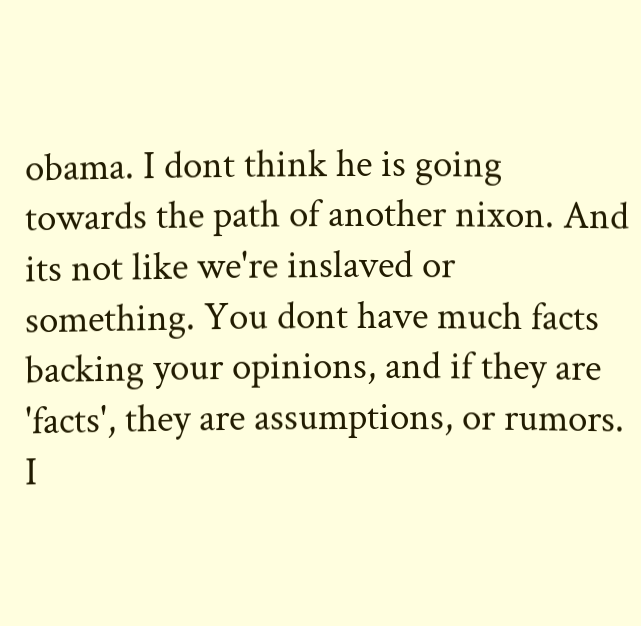obama. I dont think he is going towards the path of another nixon. And its not like we're inslaved or something. You dont have much facts backing your opinions, and if they are 'facts', they are assumptions, or rumors. I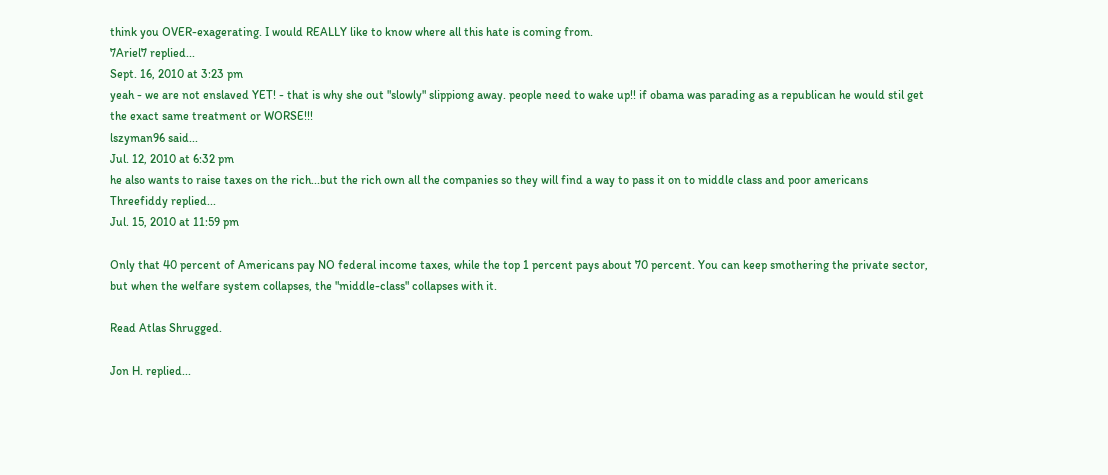think you OVER-exagerating. I would REALLY like to know where all this hate is coming from.
7Ariel7 replied...
Sept. 16, 2010 at 3:23 pm
yeah - we are not enslaved YET! - that is why she out "slowly" slippiong away. people need to wake up!! if obama was parading as a republican he would stil get the exact same treatment or WORSE!!!
lszyman96 said...
Jul. 12, 2010 at 6:32 pm
he also wants to raise taxes on the rich...but the rich own all the companies so they will find a way to pass it on to middle class and poor americans
Threefiddy replied...
Jul. 15, 2010 at 11:59 pm

Only that 40 percent of Americans pay NO federal income taxes, while the top 1 percent pays about 70 percent. You can keep smothering the private sector, but when the welfare system collapses, the "middle-class" collapses with it.

Read Atlas Shrugged.

Jon H. replied...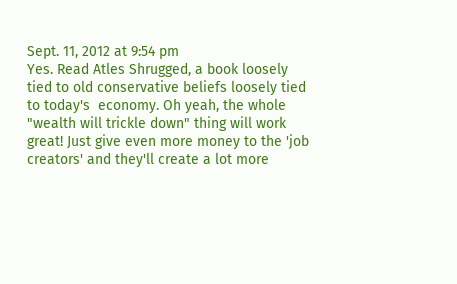Sept. 11, 2012 at 9:54 pm
Yes. Read Atles Shrugged, a book loosely tied to old conservative beliefs loosely tied to today's  economy. Oh yeah, the whole "wealth will trickle down" thing will work great! Just give even more money to the 'job creators' and they'll create a lot more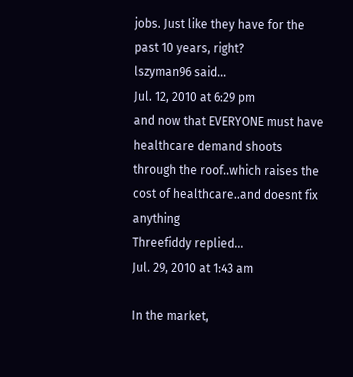jobs. Just like they have for the past 10 years, right?
lszyman96 said...
Jul. 12, 2010 at 6:29 pm
and now that EVERYONE must have healthcare demand shoots through the roof..which raises the cost of healthcare..and doesnt fix anything
Threefiddy replied...
Jul. 29, 2010 at 1:43 am

In the market,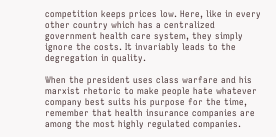competition keeps prices low. Here, like in every other country which has a centralized government health care system, they simply ignore the costs. It invariably leads to the degregation in quality.

When the president uses class warfare and his marxist rhetoric to make people hate whatever company best suits his purpose for the time, remember that health insurance companies are among the most highly regulated companies.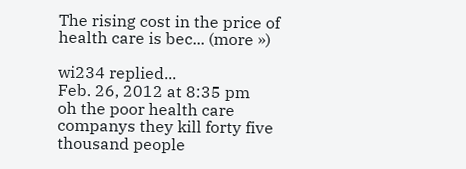The rising cost in the price of health care is bec... (more »)

wi234 replied...
Feb. 26, 2012 at 8:35 pm
oh the poor health care companys they kill forty five thousand people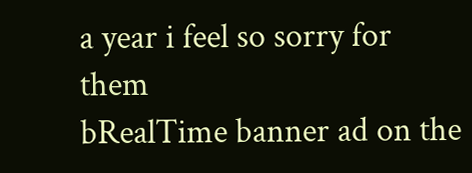a year i feel so sorry for them
bRealTime banner ad on the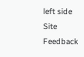left side
Site Feedback